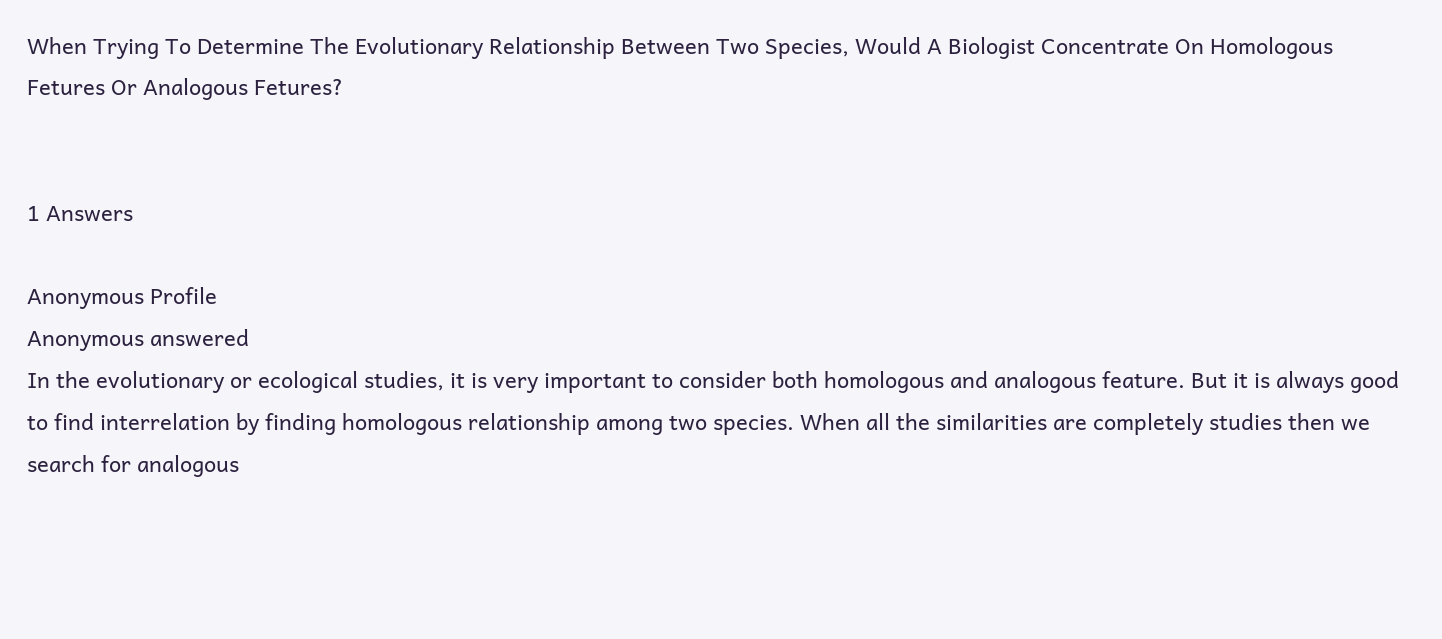When Trying To Determine The Evolutionary Relationship Between Two Species, Would A Biologist Concentrate On Homologous Fetures Or Analogous Fetures?


1 Answers

Anonymous Profile
Anonymous answered
In the evolutionary or ecological studies, it is very important to consider both homologous and analogous feature. But it is always good to find interrelation by finding homologous relationship among two species. When all the similarities are completely studies then we search for analogous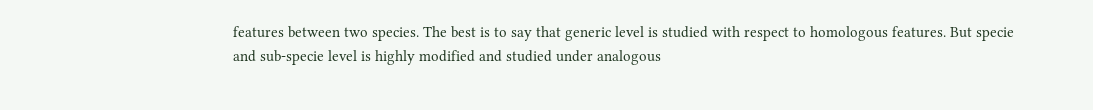features between two species. The best is to say that generic level is studied with respect to homologous features. But specie and sub-specie level is highly modified and studied under analogous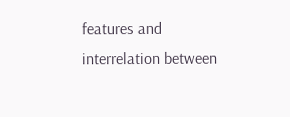features and interrelation between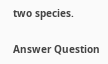two species.

Answer Question